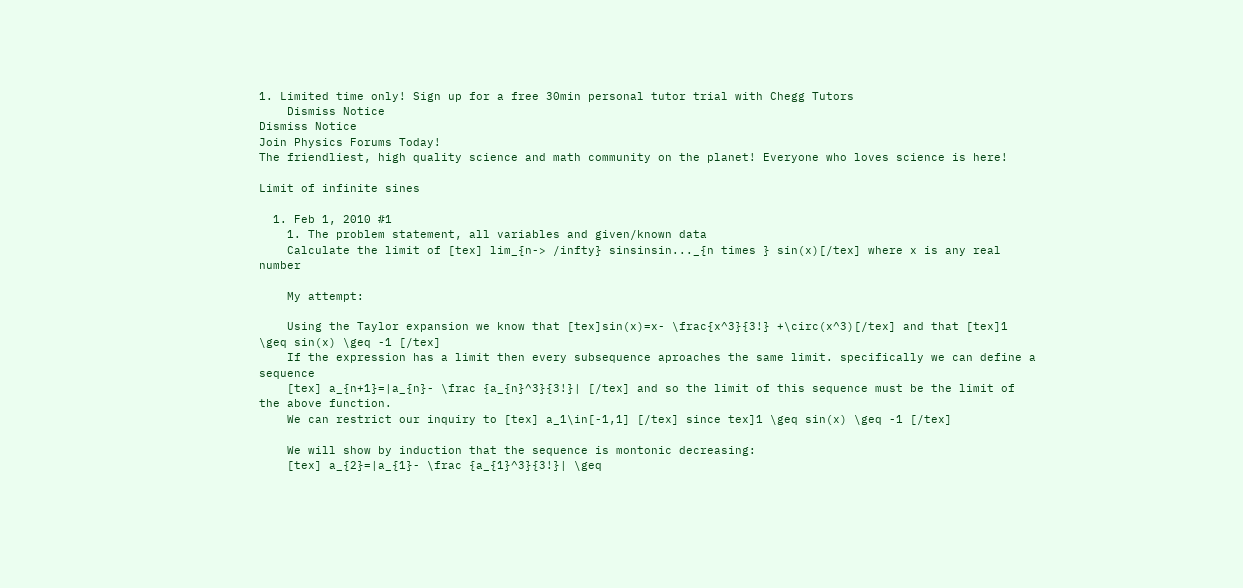1. Limited time only! Sign up for a free 30min personal tutor trial with Chegg Tutors
    Dismiss Notice
Dismiss Notice
Join Physics Forums Today!
The friendliest, high quality science and math community on the planet! Everyone who loves science is here!

Limit of infinite sines

  1. Feb 1, 2010 #1
    1. The problem statement, all variables and given/known data
    Calculate the limit of [tex] lim_{n-> /infty} sinsinsin..._{n times } sin(x)[/tex] where x is any real number

    My attempt:

    Using the Taylor expansion we know that [tex]sin(x)=x- \frac{x^3}{3!} +\circ(x^3)[/tex] and that [tex]1 \geq sin(x) \geq -1 [/tex]
    If the expression has a limit then every subsequence aproaches the same limit. specifically we can define a sequence
    [tex] a_{n+1}=|a_{n}- \frac {a_{n}^3}{3!}| [/tex] and so the limit of this sequence must be the limit of the above function.
    We can restrict our inquiry to [tex] a_1\in[-1,1] [/tex] since tex]1 \geq sin(x) \geq -1 [/tex]

    We will show by induction that the sequence is montonic decreasing:
    [tex] a_{2}=|a_{1}- \frac {a_{1}^3}{3!}| \geq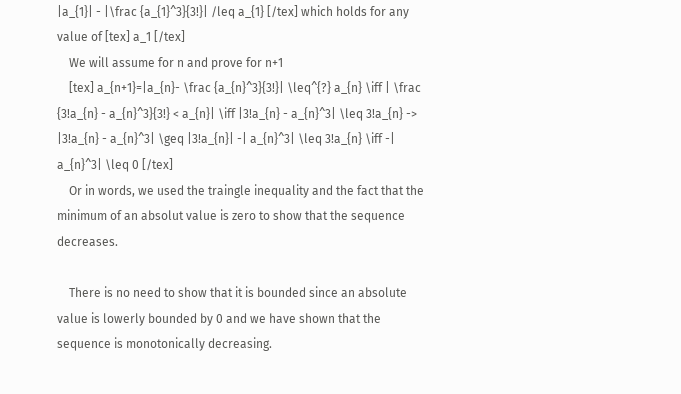|a_{1}| - |\frac {a_{1}^3}{3!}| /leq a_{1} [/tex] which holds for any value of [tex] a_1 [/tex]
    We will assume for n and prove for n+1
    [tex] a_{n+1}=|a_{n}- \frac {a_{n}^3}{3!}| \leq^{?} a_{n} \iff | \frac {3!a_{n} - a_{n}^3}{3!} < a_{n}| \iff |3!a_{n} - a_{n}^3| \leq 3!a_{n} -> |3!a_{n} - a_{n}^3| \geq |3!a_{n}| -| a_{n}^3| \leq 3!a_{n} \iff -| a_{n}^3| \leq 0 [/tex]
    Or in words, we used the traingle inequality and the fact that the minimum of an absolut value is zero to show that the sequence decreases.

    There is no need to show that it is bounded since an absolute value is lowerly bounded by 0 and we have shown that the sequence is monotonically decreasing.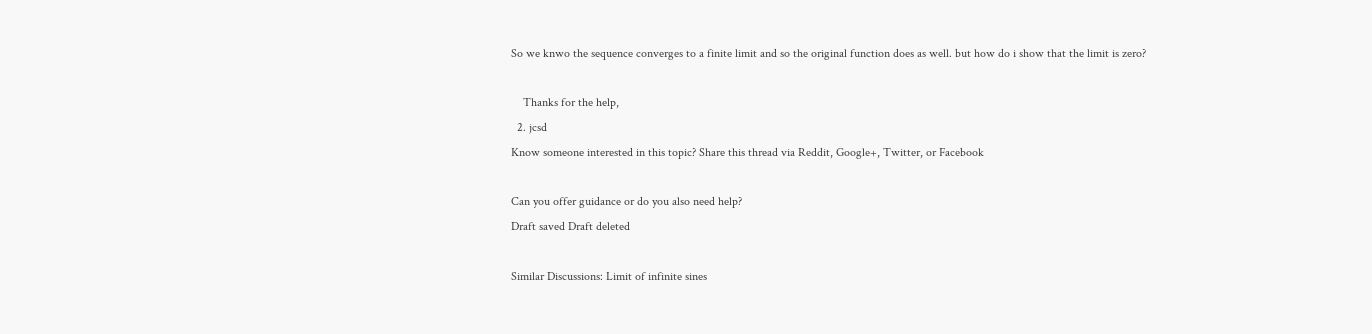So we knwo the sequence converges to a finite limit and so the original function does as well. but how do i show that the limit is zero?

    Thanks for the help,
  2. jcsd
Know someone interested in this topic? Share this thread via Reddit, Google+, Twitter, or Facebook

Can you offer guidance or do you also need help?
Draft saved Draft deleted

Similar Discussions: Limit of infinite sines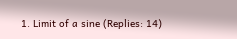1. Limit of a sine (Replies: 14)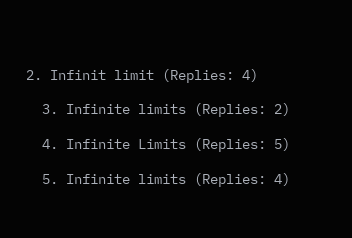2. Infinit limit (Replies: 4)

  3. Infinite limits (Replies: 2)

  4. Infinite Limits (Replies: 5)

  5. Infinite limits (Replies: 4)